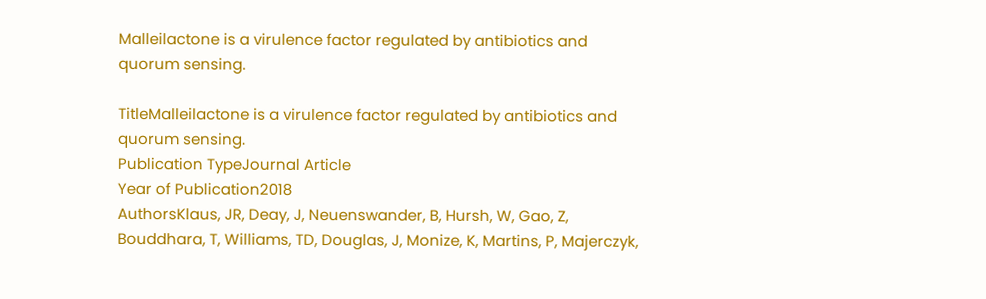Malleilactone is a virulence factor regulated by antibiotics and quorum sensing.

TitleMalleilactone is a virulence factor regulated by antibiotics and quorum sensing.
Publication TypeJournal Article
Year of Publication2018
AuthorsKlaus, JR, Deay, J, Neuenswander, B, Hursh, W, Gao, Z, Bouddhara, T, Williams, TD, Douglas, J, Monize, K, Martins, P, Majerczyk,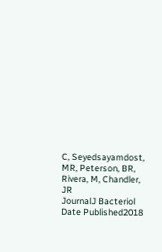C, Seyedsayamdost, MR, Peterson, BR, Rivera, M, Chandler, JR
JournalJ Bacteriol
Date Published2018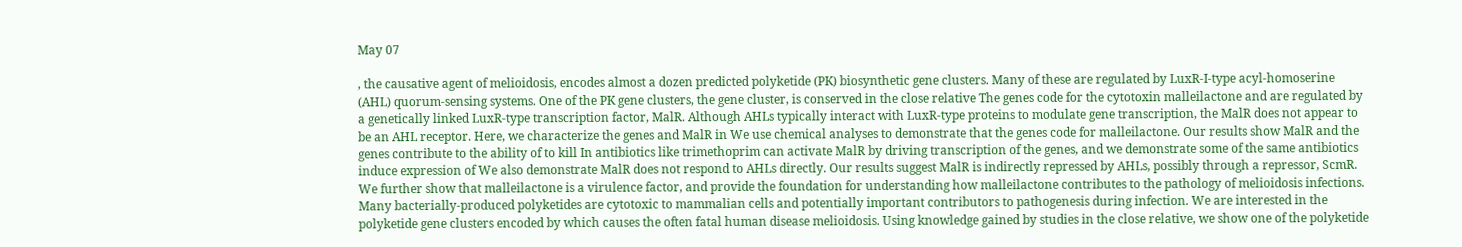May 07

, the causative agent of melioidosis, encodes almost a dozen predicted polyketide (PK) biosynthetic gene clusters. Many of these are regulated by LuxR-I-type acyl-homoserine (AHL) quorum-sensing systems. One of the PK gene clusters, the gene cluster, is conserved in the close relative The genes code for the cytotoxin malleilactone and are regulated by a genetically linked LuxR-type transcription factor, MalR. Although AHLs typically interact with LuxR-type proteins to modulate gene transcription, the MalR does not appear to be an AHL receptor. Here, we characterize the genes and MalR in We use chemical analyses to demonstrate that the genes code for malleilactone. Our results show MalR and the genes contribute to the ability of to kill In antibiotics like trimethoprim can activate MalR by driving transcription of the genes, and we demonstrate some of the same antibiotics induce expression of We also demonstrate MalR does not respond to AHLs directly. Our results suggest MalR is indirectly repressed by AHLs, possibly through a repressor, ScmR. We further show that malleilactone is a virulence factor, and provide the foundation for understanding how malleilactone contributes to the pathology of melioidosis infections. Many bacterially-produced polyketides are cytotoxic to mammalian cells and potentially important contributors to pathogenesis during infection. We are interested in the polyketide gene clusters encoded by which causes the often fatal human disease melioidosis. Using knowledge gained by studies in the close relative, we show one of the polyketide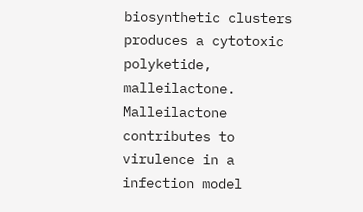biosynthetic clusters produces a cytotoxic polyketide, malleilactone. Malleilactone contributes to virulence in a infection model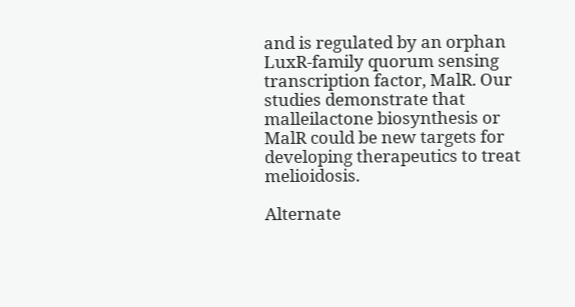and is regulated by an orphan LuxR-family quorum sensing transcription factor, MalR. Our studies demonstrate that malleilactone biosynthesis or MalR could be new targets for developing therapeutics to treat melioidosis.

Alternate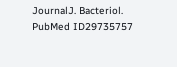JournalJ. Bacteriol.
PubMed ID29735757